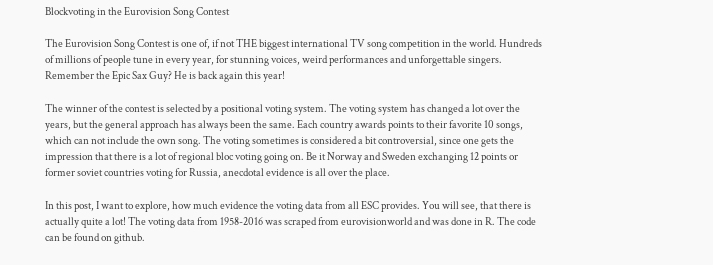Blockvoting in the Eurovision Song Contest

The Eurovision Song Contest is one of, if not THE biggest international TV song competition in the world. Hundreds of millions of people tune in every year, for stunning voices, weird performances and unforgettable singers. Remember the Epic Sax Guy? He is back again this year!

The winner of the contest is selected by a positional voting system. The voting system has changed a lot over the years, but the general approach has always been the same. Each country awards points to their favorite 10 songs, which can not include the own song. The voting sometimes is considered a bit controversial, since one gets the impression that there is a lot of regional bloc voting going on. Be it Norway and Sweden exchanging 12 points or former soviet countries voting for Russia, anecdotal evidence is all over the place.

In this post, I want to explore, how much evidence the voting data from all ESC provides. You will see, that there is actually quite a lot! The voting data from 1958-2016 was scraped from eurovisionworld and was done in R. The code can be found on github.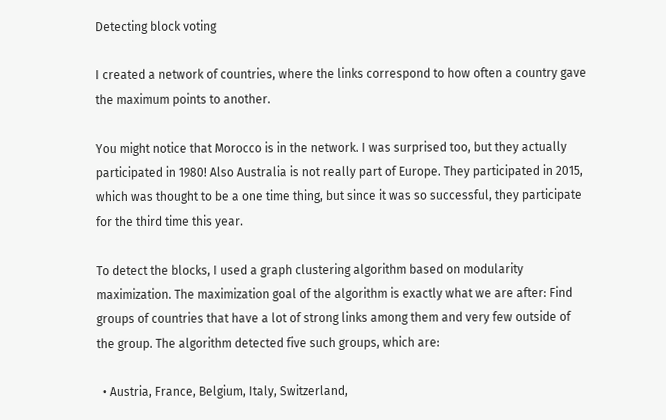Detecting block voting

I created a network of countries, where the links correspond to how often a country gave the maximum points to another.

You might notice that Morocco is in the network. I was surprised too, but they actually participated in 1980! Also Australia is not really part of Europe. They participated in 2015, which was thought to be a one time thing, but since it was so successful, they participate for the third time this year.

To detect the blocks, I used a graph clustering algorithm based on modularity maximization. The maximization goal of the algorithm is exactly what we are after: Find groups of countries that have a lot of strong links among them and very few outside of the group. The algorithm detected five such groups, which are:

  • Austria, France, Belgium, Italy, Switzerland,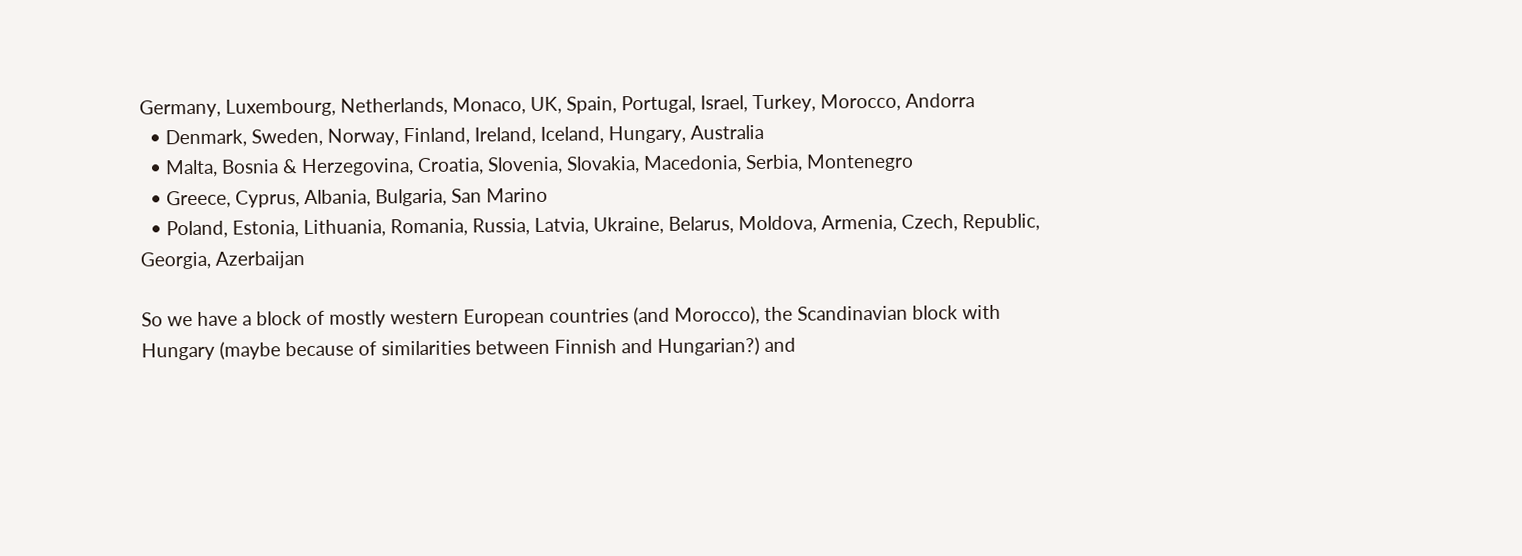Germany, Luxembourg, Netherlands, Monaco, UK, Spain, Portugal, Israel, Turkey, Morocco, Andorra
  • Denmark, Sweden, Norway, Finland, Ireland, Iceland, Hungary, Australia
  • Malta, Bosnia & Herzegovina, Croatia, Slovenia, Slovakia, Macedonia, Serbia, Montenegro
  • Greece, Cyprus, Albania, Bulgaria, San Marino
  • Poland, Estonia, Lithuania, Romania, Russia, Latvia, Ukraine, Belarus, Moldova, Armenia, Czech, Republic, Georgia, Azerbaijan

So we have a block of mostly western European countries (and Morocco), the Scandinavian block with Hungary (maybe because of similarities between Finnish and Hungarian?) and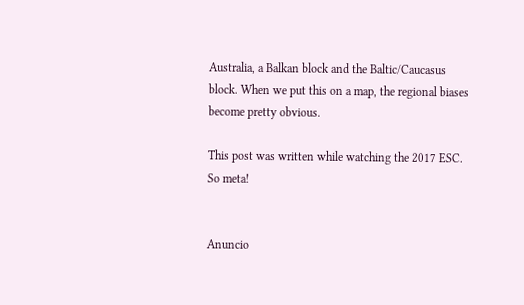Australia, a Balkan block and the Baltic/Caucasus block. When we put this on a map, the regional biases become pretty obvious.

This post was written while watching the 2017 ESC. So meta!


Anuncio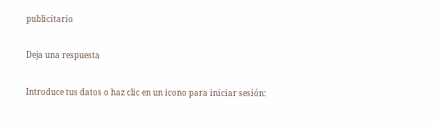publicitario

Deja una respuesta

Introduce tus datos o haz clic en un icono para iniciar sesión: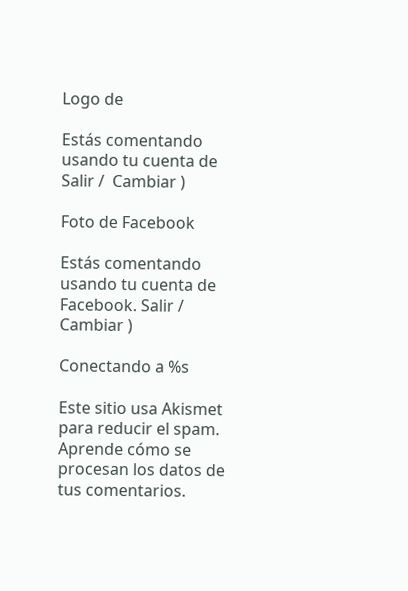Logo de

Estás comentando usando tu cuenta de Salir /  Cambiar )

Foto de Facebook

Estás comentando usando tu cuenta de Facebook. Salir /  Cambiar )

Conectando a %s

Este sitio usa Akismet para reducir el spam. Aprende cómo se procesan los datos de tus comentarios.